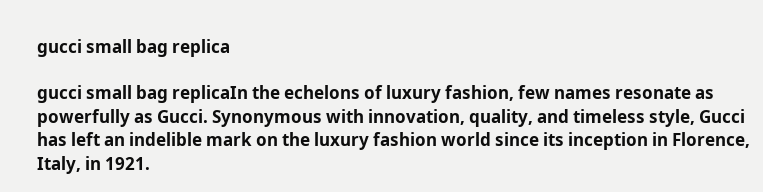gucci small bag replica

gucci small bag replicaIn the echelons of luxury fashion, few names resonate as powerfully as Gucci. Synonymous with innovation, quality, and timeless style, Gucci has left an indelible mark on the luxury fashion world since its inception in Florence, Italy, in 1921.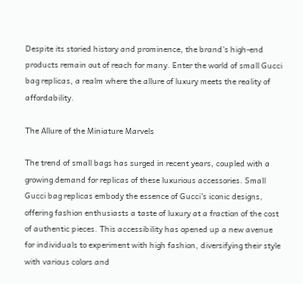Despite its storied history and prominence, the brand’s high-end products remain out of reach for many. Enter the world of small Gucci bag replicas, a realm where the allure of luxury meets the reality of affordability.

The Allure of the Miniature Marvels

The trend of small bags has surged in recent years, coupled with a growing demand for replicas of these luxurious accessories. Small Gucci bag replicas embody the essence of Gucci’s iconic designs, offering fashion enthusiasts a taste of luxury at a fraction of the cost of authentic pieces. This accessibility has opened up a new avenue for individuals to experiment with high fashion, diversifying their style with various colors and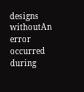designs withoutAn error occurred during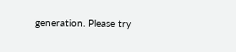generation. Please try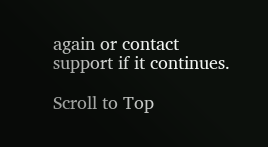again or contact support if it continues.

Scroll to Top